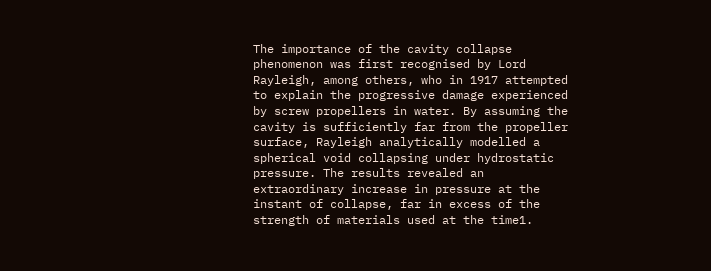The importance of the cavity collapse phenomenon was first recognised by Lord Rayleigh, among others, who in 1917 attempted to explain the progressive damage experienced by screw propellers in water. By assuming the cavity is sufficiently far from the propeller surface, Rayleigh analytically modelled a spherical void collapsing under hydrostatic pressure. The results revealed an extraordinary increase in pressure at the instant of collapse, far in excess of the strength of materials used at the time1.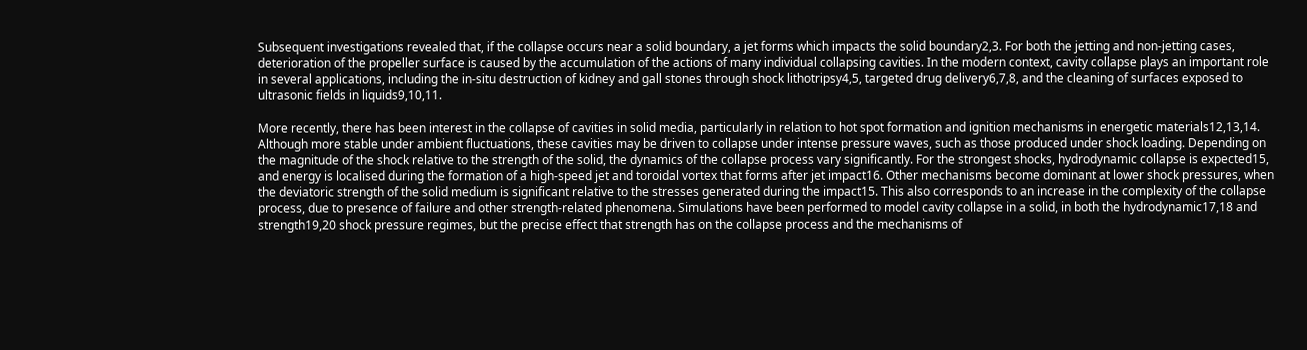Subsequent investigations revealed that, if the collapse occurs near a solid boundary, a jet forms which impacts the solid boundary2,3. For both the jetting and non-jetting cases, deterioration of the propeller surface is caused by the accumulation of the actions of many individual collapsing cavities. In the modern context, cavity collapse plays an important role in several applications, including the in-situ destruction of kidney and gall stones through shock lithotripsy4,5, targeted drug delivery6,7,8, and the cleaning of surfaces exposed to ultrasonic fields in liquids9,10,11.

More recently, there has been interest in the collapse of cavities in solid media, particularly in relation to hot spot formation and ignition mechanisms in energetic materials12,13,14. Although more stable under ambient fluctuations, these cavities may be driven to collapse under intense pressure waves, such as those produced under shock loading. Depending on the magnitude of the shock relative to the strength of the solid, the dynamics of the collapse process vary significantly. For the strongest shocks, hydrodynamic collapse is expected15, and energy is localised during the formation of a high-speed jet and toroidal vortex that forms after jet impact16. Other mechanisms become dominant at lower shock pressures, when the deviatoric strength of the solid medium is significant relative to the stresses generated during the impact15. This also corresponds to an increase in the complexity of the collapse process, due to presence of failure and other strength-related phenomena. Simulations have been performed to model cavity collapse in a solid, in both the hydrodynamic17,18 and strength19,20 shock pressure regimes, but the precise effect that strength has on the collapse process and the mechanisms of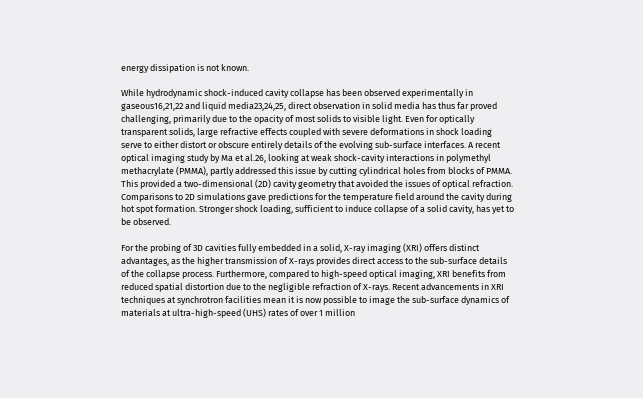energy dissipation is not known.

While hydrodynamic shock-induced cavity collapse has been observed experimentally in gaseous16,21,22 and liquid media23,24,25, direct observation in solid media has thus far proved challenging, primarily due to the opacity of most solids to visible light. Even for optically transparent solids, large refractive effects coupled with severe deformations in shock loading serve to either distort or obscure entirely details of the evolving sub-surface interfaces. A recent optical imaging study by Ma et al.26, looking at weak shock-cavity interactions in polymethyl methacrylate (PMMA), partly addressed this issue by cutting cylindrical holes from blocks of PMMA. This provided a two-dimensional (2D) cavity geometry that avoided the issues of optical refraction. Comparisons to 2D simulations gave predictions for the temperature field around the cavity during hot spot formation. Stronger shock loading, sufficient to induce collapse of a solid cavity, has yet to be observed.

For the probing of 3D cavities fully embedded in a solid, X-ray imaging (XRI) offers distinct advantages, as the higher transmission of X-rays provides direct access to the sub-surface details of the collapse process. Furthermore, compared to high-speed optical imaging, XRI benefits from reduced spatial distortion due to the negligible refraction of X-rays. Recent advancements in XRI techniques at synchrotron facilities mean it is now possible to image the sub-surface dynamics of materials at ultra-high-speed (UHS) rates of over 1 million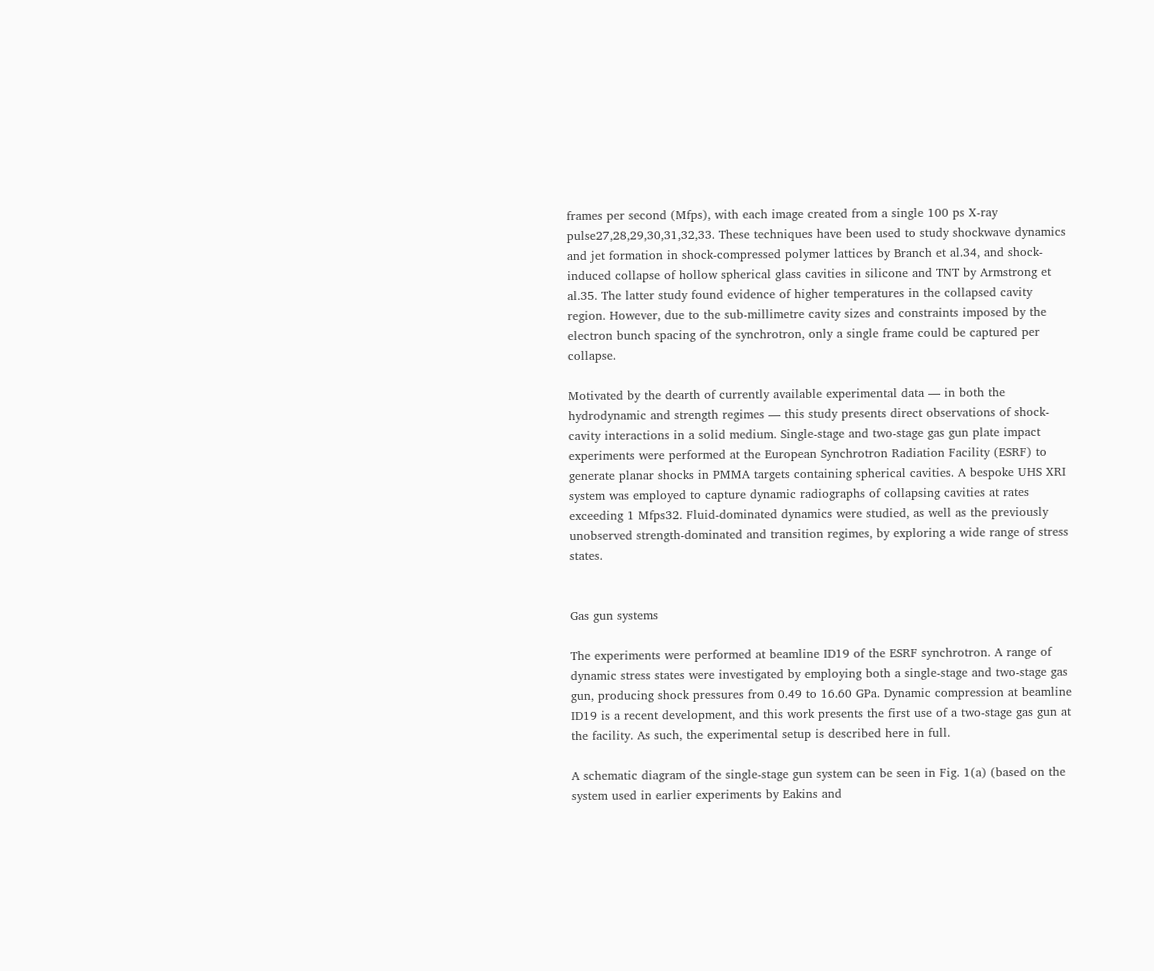frames per second (Mfps), with each image created from a single 100 ps X-ray pulse27,28,29,30,31,32,33. These techniques have been used to study shockwave dynamics and jet formation in shock-compressed polymer lattices by Branch et al.34, and shock-induced collapse of hollow spherical glass cavities in silicone and TNT by Armstrong et al.35. The latter study found evidence of higher temperatures in the collapsed cavity region. However, due to the sub-millimetre cavity sizes and constraints imposed by the electron bunch spacing of the synchrotron, only a single frame could be captured per collapse.

Motivated by the dearth of currently available experimental data — in both the hydrodynamic and strength regimes — this study presents direct observations of shock-cavity interactions in a solid medium. Single-stage and two-stage gas gun plate impact experiments were performed at the European Synchrotron Radiation Facility (ESRF) to generate planar shocks in PMMA targets containing spherical cavities. A bespoke UHS XRI system was employed to capture dynamic radiographs of collapsing cavities at rates exceeding 1 Mfps32. Fluid-dominated dynamics were studied, as well as the previously unobserved strength-dominated and transition regimes, by exploring a wide range of stress states.


Gas gun systems

The experiments were performed at beamline ID19 of the ESRF synchrotron. A range of dynamic stress states were investigated by employing both a single-stage and two-stage gas gun, producing shock pressures from 0.49 to 16.60 GPa. Dynamic compression at beamline ID19 is a recent development, and this work presents the first use of a two-stage gas gun at the facility. As such, the experimental setup is described here in full.

A schematic diagram of the single-stage gun system can be seen in Fig. 1(a) (based on the system used in earlier experiments by Eakins and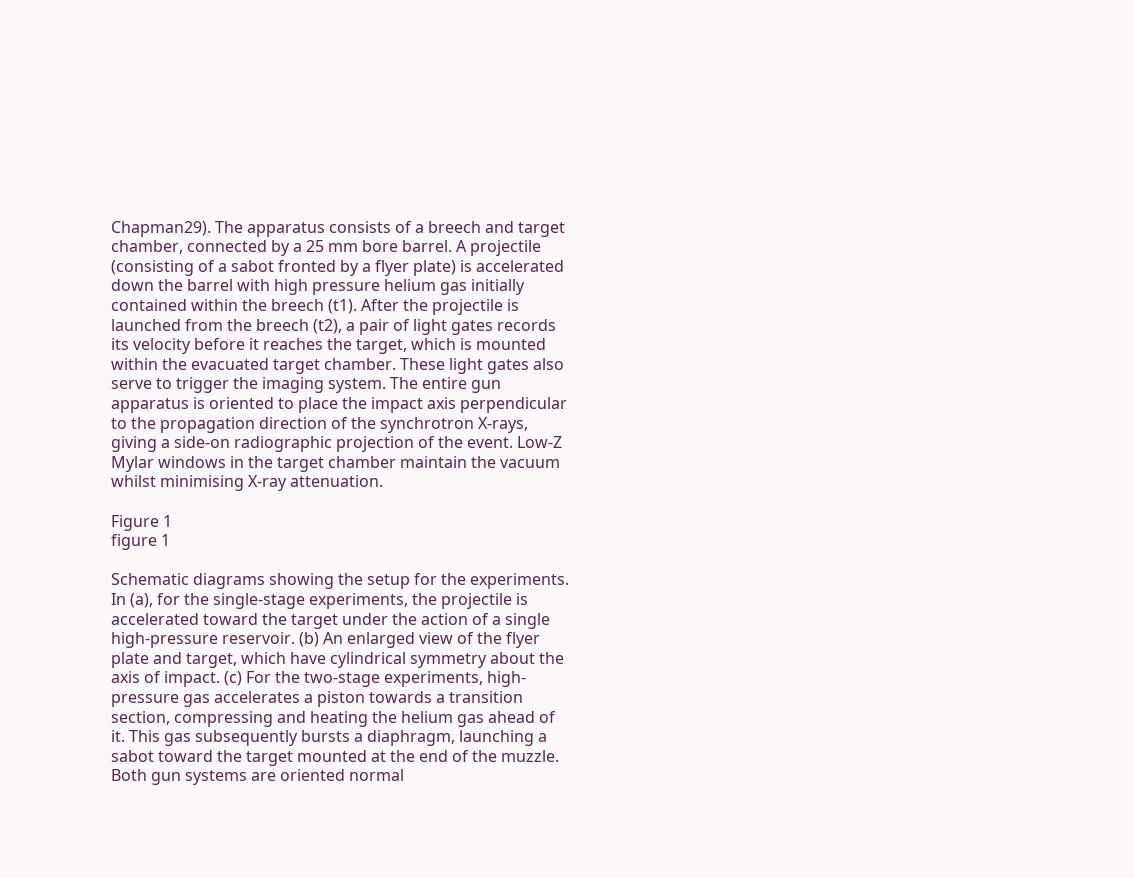Chapman29). The apparatus consists of a breech and target chamber, connected by a 25 mm bore barrel. A projectile (consisting of a sabot fronted by a flyer plate) is accelerated down the barrel with high pressure helium gas initially contained within the breech (t1). After the projectile is launched from the breech (t2), a pair of light gates records its velocity before it reaches the target, which is mounted within the evacuated target chamber. These light gates also serve to trigger the imaging system. The entire gun apparatus is oriented to place the impact axis perpendicular to the propagation direction of the synchrotron X-rays, giving a side-on radiographic projection of the event. Low-Z Mylar windows in the target chamber maintain the vacuum whilst minimising X-ray attenuation.

Figure 1
figure 1

Schematic diagrams showing the setup for the experiments. In (a), for the single-stage experiments, the projectile is accelerated toward the target under the action of a single high-pressure reservoir. (b) An enlarged view of the flyer plate and target, which have cylindrical symmetry about the axis of impact. (c) For the two-stage experiments, high-pressure gas accelerates a piston towards a transition section, compressing and heating the helium gas ahead of it. This gas subsequently bursts a diaphragm, launching a sabot toward the target mounted at the end of the muzzle. Both gun systems are oriented normal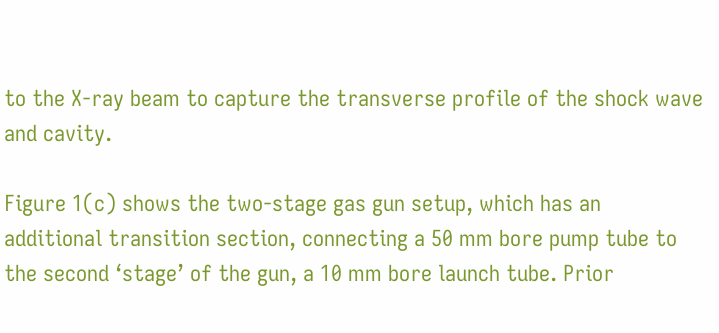to the X-ray beam to capture the transverse profile of the shock wave and cavity.

Figure 1(c) shows the two-stage gas gun setup, which has an additional transition section, connecting a 50 mm bore pump tube to the second ‘stage’ of the gun, a 10 mm bore launch tube. Prior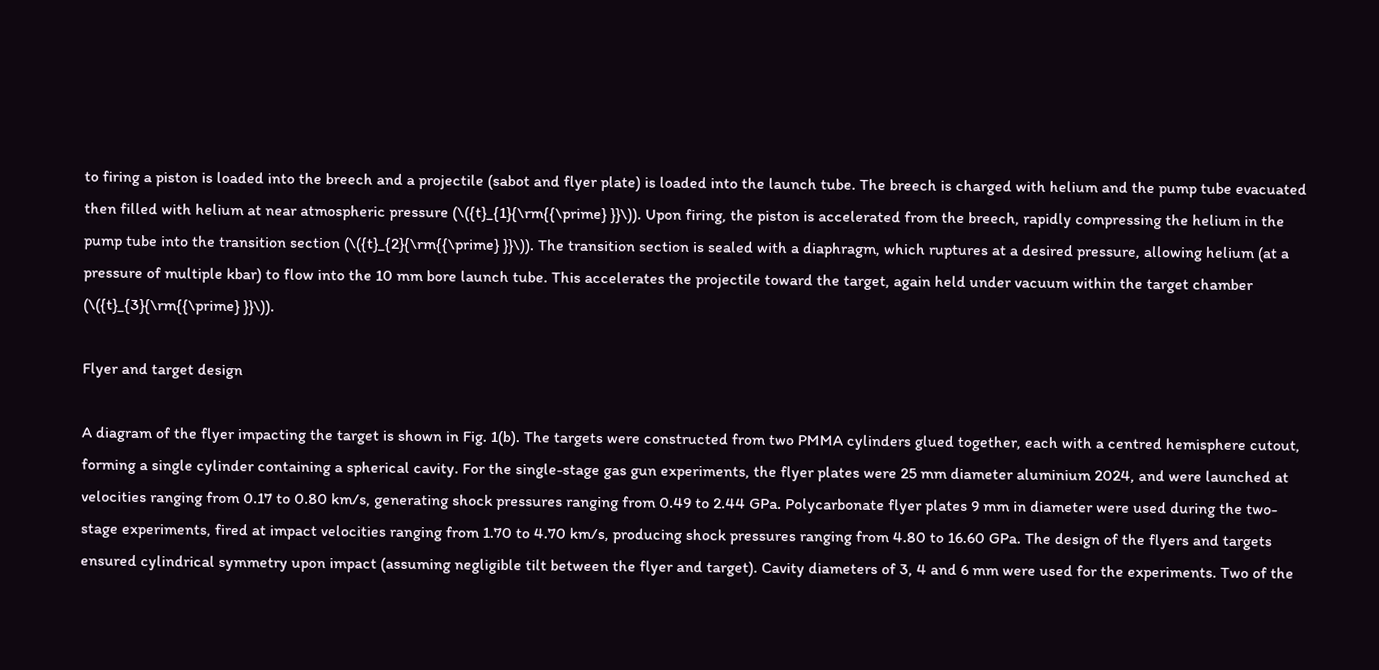to firing a piston is loaded into the breech and a projectile (sabot and flyer plate) is loaded into the launch tube. The breech is charged with helium and the pump tube evacuated then filled with helium at near atmospheric pressure (\({t}_{1}{\rm{{\prime} }}\)). Upon firing, the piston is accelerated from the breech, rapidly compressing the helium in the pump tube into the transition section (\({t}_{2}{\rm{{\prime} }}\)). The transition section is sealed with a diaphragm, which ruptures at a desired pressure, allowing helium (at a pressure of multiple kbar) to flow into the 10 mm bore launch tube. This accelerates the projectile toward the target, again held under vacuum within the target chamber (\({t}_{3}{\rm{{\prime} }}\)).

Flyer and target design

A diagram of the flyer impacting the target is shown in Fig. 1(b). The targets were constructed from two PMMA cylinders glued together, each with a centred hemisphere cutout, forming a single cylinder containing a spherical cavity. For the single-stage gas gun experiments, the flyer plates were 25 mm diameter aluminium 2024, and were launched at velocities ranging from 0.17 to 0.80 km/s, generating shock pressures ranging from 0.49 to 2.44 GPa. Polycarbonate flyer plates 9 mm in diameter were used during the two-stage experiments, fired at impact velocities ranging from 1.70 to 4.70 km/s, producing shock pressures ranging from 4.80 to 16.60 GPa. The design of the flyers and targets ensured cylindrical symmetry upon impact (assuming negligible tilt between the flyer and target). Cavity diameters of 3, 4 and 6 mm were used for the experiments. Two of the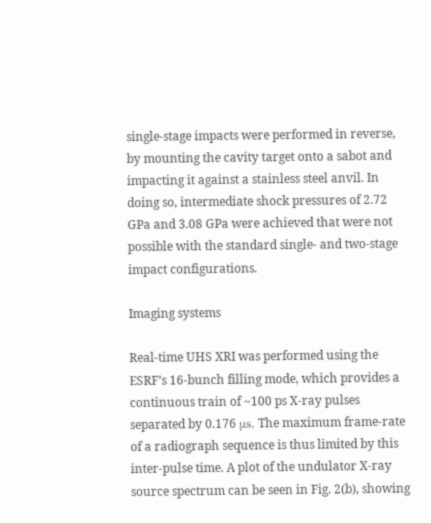single-stage impacts were performed in reverse, by mounting the cavity target onto a sabot and impacting it against a stainless steel anvil. In doing so, intermediate shock pressures of 2.72 GPa and 3.08 GPa were achieved that were not possible with the standard single- and two-stage impact configurations.

Imaging systems

Real-time UHS XRI was performed using the ESRF’s 16-bunch filling mode, which provides a continuous train of ~100 ps X-ray pulses separated by 0.176 μs. The maximum frame-rate of a radiograph sequence is thus limited by this inter-pulse time. A plot of the undulator X-ray source spectrum can be seen in Fig. 2(b), showing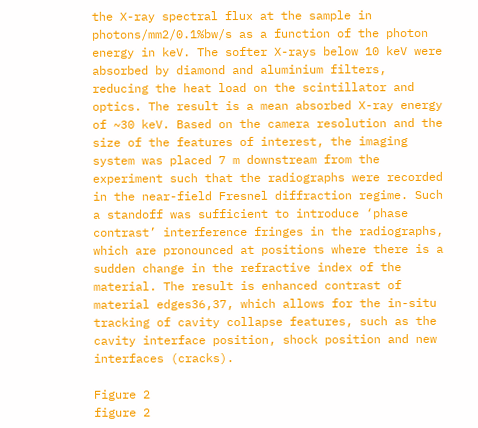the X-ray spectral flux at the sample in photons/mm2/0.1%bw/s as a function of the photon energy in keV. The softer X-rays below 10 keV were absorbed by diamond and aluminium filters, reducing the heat load on the scintillator and optics. The result is a mean absorbed X-ray energy of ~30 keV. Based on the camera resolution and the size of the features of interest, the imaging system was placed 7 m downstream from the experiment such that the radiographs were recorded in the near-field Fresnel diffraction regime. Such a standoff was sufficient to introduce ‘phase contrast’ interference fringes in the radiographs, which are pronounced at positions where there is a sudden change in the refractive index of the material. The result is enhanced contrast of material edges36,37, which allows for the in-situ tracking of cavity collapse features, such as the cavity interface position, shock position and new interfaces (cracks).

Figure 2
figure 2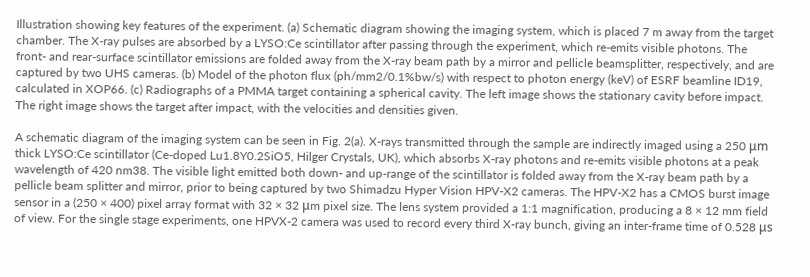Illustration showing key features of the experiment. (a) Schematic diagram showing the imaging system, which is placed 7 m away from the target chamber. The X-ray pulses are absorbed by a LYSO:Ce scintillator after passing through the experiment, which re-emits visible photons. The front- and rear-surface scintillator emissions are folded away from the X-ray beam path by a mirror and pellicle beamsplitter, respectively, and are captured by two UHS cameras. (b) Model of the photon flux (ph/mm2/0.1%bw/s) with respect to photon energy (keV) of ESRF beamline ID19, calculated in XOP66. (c) Radiographs of a PMMA target containing a spherical cavity. The left image shows the stationary cavity before impact. The right image shows the target after impact, with the velocities and densities given.

A schematic diagram of the imaging system can be seen in Fig. 2(a). X-rays transmitted through the sample are indirectly imaged using a 250 μm thick LYSO:Ce scintillator (Ce-doped Lu1.8Y0.2SiO5, Hilger Crystals, UK), which absorbs X-ray photons and re-emits visible photons at a peak wavelength of 420 nm38. The visible light emitted both down- and up-range of the scintillator is folded away from the X-ray beam path by a pellicle beam splitter and mirror, prior to being captured by two Shimadzu Hyper Vision HPV-X2 cameras. The HPV-X2 has a CMOS burst image sensor in a (250 × 400) pixel array format with 32 × 32 μm pixel size. The lens system provided a 1:1 magnification, producing a 8 × 12 mm field of view. For the single stage experiments, one HPVX-2 camera was used to record every third X-ray bunch, giving an inter-frame time of 0.528 μs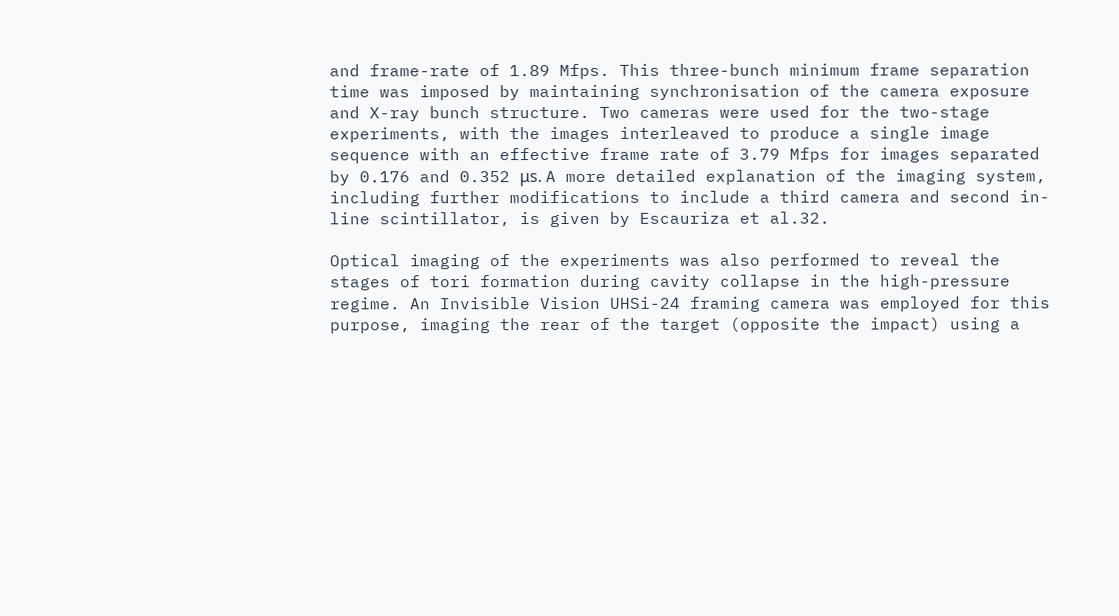and frame-rate of 1.89 Mfps. This three-bunch minimum frame separation time was imposed by maintaining synchronisation of the camera exposure and X-ray bunch structure. Two cameras were used for the two-stage experiments, with the images interleaved to produce a single image sequence with an effective frame rate of 3.79 Mfps for images separated by 0.176 and 0.352 μs. A more detailed explanation of the imaging system, including further modifications to include a third camera and second in-line scintillator, is given by Escauriza et al.32.

Optical imaging of the experiments was also performed to reveal the stages of tori formation during cavity collapse in the high-pressure regime. An Invisible Vision UHSi-24 framing camera was employed for this purpose, imaging the rear of the target (opposite the impact) using a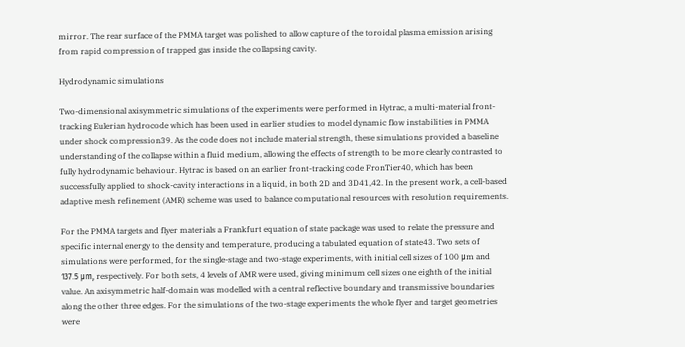mirror. The rear surface of the PMMA target was polished to allow capture of the toroidal plasma emission arising from rapid compression of trapped gas inside the collapsing cavity.

Hydrodynamic simulations

Two-dimensional axisymmetric simulations of the experiments were performed in Hytrac, a multi-material front-tracking Eulerian hydrocode which has been used in earlier studies to model dynamic flow instabilities in PMMA under shock compression39. As the code does not include material strength, these simulations provided a baseline understanding of the collapse within a fluid medium, allowing the effects of strength to be more clearly contrasted to fully hydrodynamic behaviour. Hytrac is based on an earlier front-tracking code FronTier40, which has been successfully applied to shock-cavity interactions in a liquid, in both 2D and 3D41,42. In the present work, a cell-based adaptive mesh refinement (AMR) scheme was used to balance computational resources with resolution requirements.

For the PMMA targets and flyer materials a Frankfurt equation of state package was used to relate the pressure and specific internal energy to the density and temperature, producing a tabulated equation of state43. Two sets of simulations were performed, for the single-stage and two-stage experiments, with initial cell sizes of 100 μm and 137.5 μm, respectively. For both sets, 4 levels of AMR were used, giving minimum cell sizes one eighth of the initial value. An axisymmetric half-domain was modelled with a central reflective boundary and transmissive boundaries along the other three edges. For the simulations of the two-stage experiments the whole flyer and target geometries were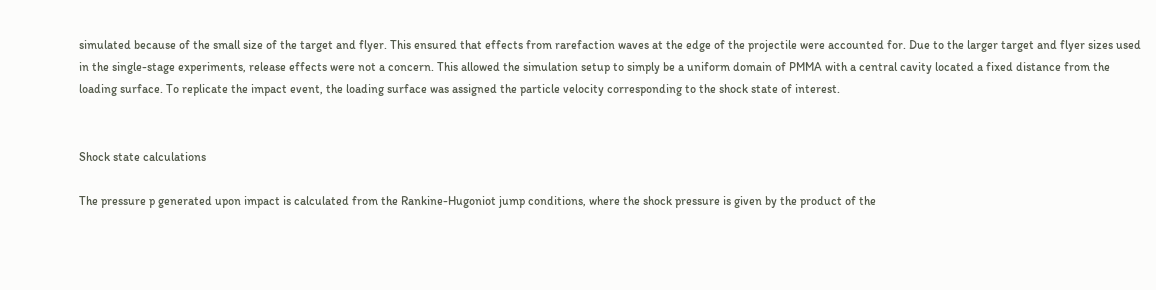simulated because of the small size of the target and flyer. This ensured that effects from rarefaction waves at the edge of the projectile were accounted for. Due to the larger target and flyer sizes used in the single-stage experiments, release effects were not a concern. This allowed the simulation setup to simply be a uniform domain of PMMA with a central cavity located a fixed distance from the loading surface. To replicate the impact event, the loading surface was assigned the particle velocity corresponding to the shock state of interest.


Shock state calculations

The pressure p generated upon impact is calculated from the Rankine-Hugoniot jump conditions, where the shock pressure is given by the product of the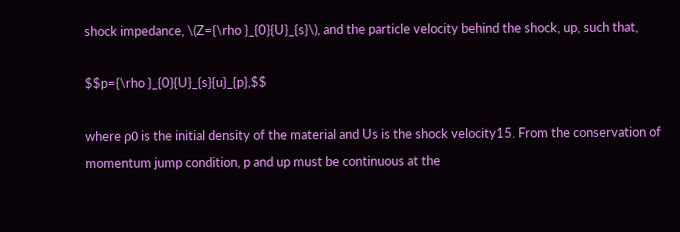shock impedance, \(Z={\rho }_{0}{U}_{s}\), and the particle velocity behind the shock, up, such that,

$$p={\rho }_{0}{U}_{s}{u}_{p},$$

where ρ0 is the initial density of the material and Us is the shock velocity15. From the conservation of momentum jump condition, p and up must be continuous at the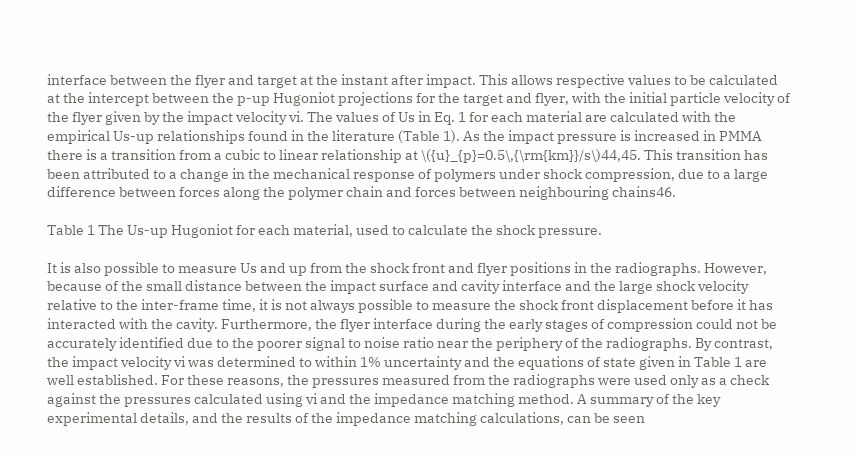interface between the flyer and target at the instant after impact. This allows respective values to be calculated at the intercept between the p-up Hugoniot projections for the target and flyer, with the initial particle velocity of the flyer given by the impact velocity vi. The values of Us in Eq. 1 for each material are calculated with the empirical Us-up relationships found in the literature (Table 1). As the impact pressure is increased in PMMA there is a transition from a cubic to linear relationship at \({u}_{p}=0.5\,{\rm{km}}/s\)44,45. This transition has been attributed to a change in the mechanical response of polymers under shock compression, due to a large difference between forces along the polymer chain and forces between neighbouring chains46.

Table 1 The Us-up Hugoniot for each material, used to calculate the shock pressure.

It is also possible to measure Us and up from the shock front and flyer positions in the radiographs. However, because of the small distance between the impact surface and cavity interface and the large shock velocity relative to the inter-frame time, it is not always possible to measure the shock front displacement before it has interacted with the cavity. Furthermore, the flyer interface during the early stages of compression could not be accurately identified due to the poorer signal to noise ratio near the periphery of the radiographs. By contrast, the impact velocity vi was determined to within 1% uncertainty and the equations of state given in Table 1 are well established. For these reasons, the pressures measured from the radiographs were used only as a check against the pressures calculated using vi and the impedance matching method. A summary of the key experimental details, and the results of the impedance matching calculations, can be seen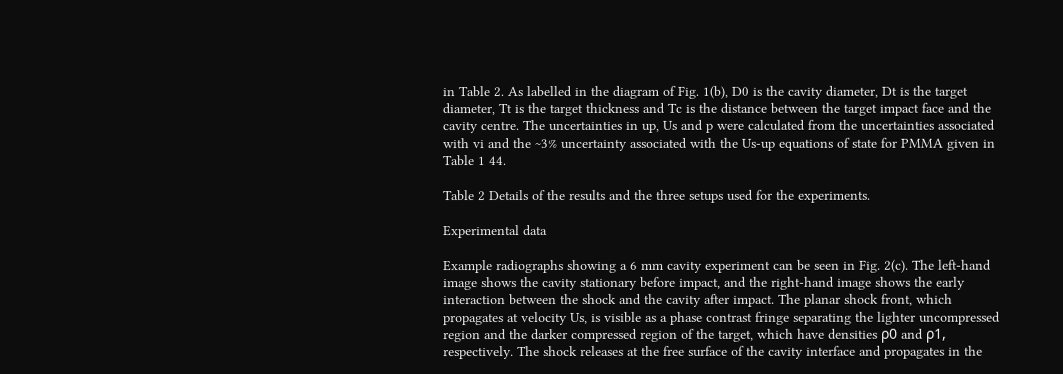in Table 2. As labelled in the diagram of Fig. 1(b), D0 is the cavity diameter, Dt is the target diameter, Tt is the target thickness and Tc is the distance between the target impact face and the cavity centre. The uncertainties in up, Us and p were calculated from the uncertainties associated with vi and the ~3% uncertainty associated with the Us-up equations of state for PMMA given in Table 1 44.

Table 2 Details of the results and the three setups used for the experiments.

Experimental data

Example radiographs showing a 6 mm cavity experiment can be seen in Fig. 2(c). The left-hand image shows the cavity stationary before impact, and the right-hand image shows the early interaction between the shock and the cavity after impact. The planar shock front, which propagates at velocity Us, is visible as a phase contrast fringe separating the lighter uncompressed region and the darker compressed region of the target, which have densities ρ0 and ρ1, respectively. The shock releases at the free surface of the cavity interface and propagates in the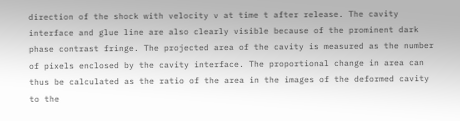direction of the shock with velocity v at time t after release. The cavity interface and glue line are also clearly visible because of the prominent dark phase contrast fringe. The projected area of the cavity is measured as the number of pixels enclosed by the cavity interface. The proportional change in area can thus be calculated as the ratio of the area in the images of the deformed cavity to the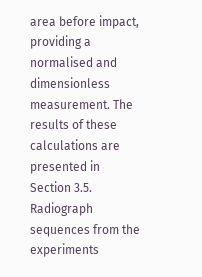area before impact, providing a normalised and dimensionless measurement. The results of these calculations are presented in Section 3.5. Radiograph sequences from the experiments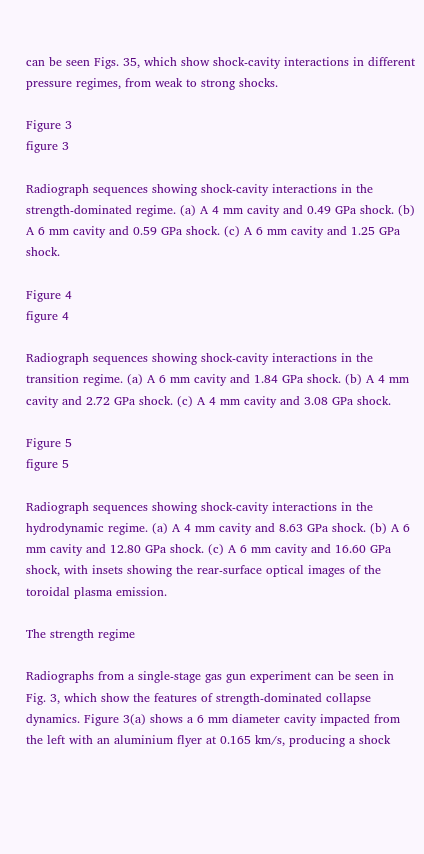can be seen Figs. 35, which show shock-cavity interactions in different pressure regimes, from weak to strong shocks.

Figure 3
figure 3

Radiograph sequences showing shock-cavity interactions in the strength-dominated regime. (a) A 4 mm cavity and 0.49 GPa shock. (b) A 6 mm cavity and 0.59 GPa shock. (c) A 6 mm cavity and 1.25 GPa shock.

Figure 4
figure 4

Radiograph sequences showing shock-cavity interactions in the transition regime. (a) A 6 mm cavity and 1.84 GPa shock. (b) A 4 mm cavity and 2.72 GPa shock. (c) A 4 mm cavity and 3.08 GPa shock.

Figure 5
figure 5

Radiograph sequences showing shock-cavity interactions in the hydrodynamic regime. (a) A 4 mm cavity and 8.63 GPa shock. (b) A 6 mm cavity and 12.80 GPa shock. (c) A 6 mm cavity and 16.60 GPa shock, with insets showing the rear-surface optical images of the toroidal plasma emission.

The strength regime

Radiographs from a single-stage gas gun experiment can be seen in Fig. 3, which show the features of strength-dominated collapse dynamics. Figure 3(a) shows a 6 mm diameter cavity impacted from the left with an aluminium flyer at 0.165 km/s, producing a shock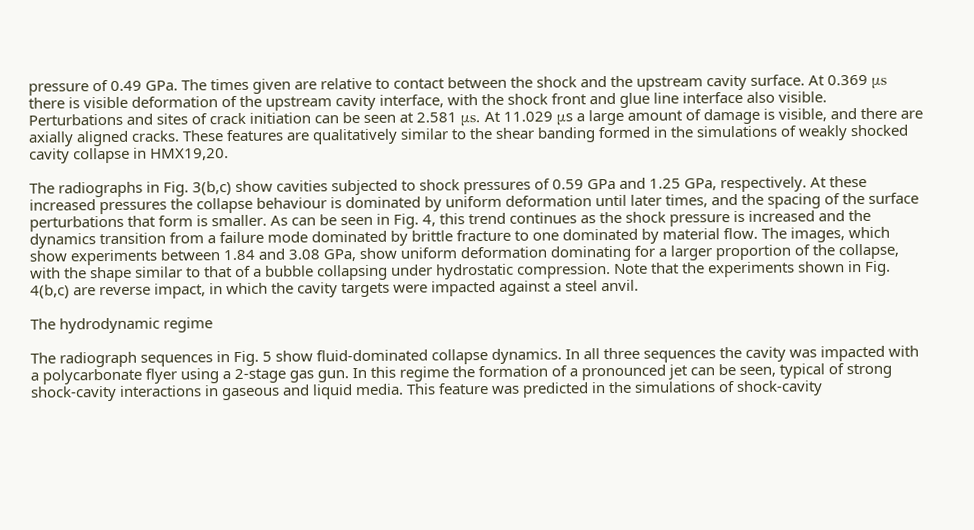pressure of 0.49 GPa. The times given are relative to contact between the shock and the upstream cavity surface. At 0.369 μs there is visible deformation of the upstream cavity interface, with the shock front and glue line interface also visible. Perturbations and sites of crack initiation can be seen at 2.581 μs. At 11.029 μs a large amount of damage is visible, and there are axially aligned cracks. These features are qualitatively similar to the shear banding formed in the simulations of weakly shocked cavity collapse in HMX19,20.

The radiographs in Fig. 3(b,c) show cavities subjected to shock pressures of 0.59 GPa and 1.25 GPa, respectively. At these increased pressures the collapse behaviour is dominated by uniform deformation until later times, and the spacing of the surface perturbations that form is smaller. As can be seen in Fig. 4, this trend continues as the shock pressure is increased and the dynamics transition from a failure mode dominated by brittle fracture to one dominated by material flow. The images, which show experiments between 1.84 and 3.08 GPa, show uniform deformation dominating for a larger proportion of the collapse, with the shape similar to that of a bubble collapsing under hydrostatic compression. Note that the experiments shown in Fig. 4(b,c) are reverse impact, in which the cavity targets were impacted against a steel anvil.

The hydrodynamic regime

The radiograph sequences in Fig. 5 show fluid-dominated collapse dynamics. In all three sequences the cavity was impacted with a polycarbonate flyer using a 2-stage gas gun. In this regime the formation of a pronounced jet can be seen, typical of strong shock-cavity interactions in gaseous and liquid media. This feature was predicted in the simulations of shock-cavity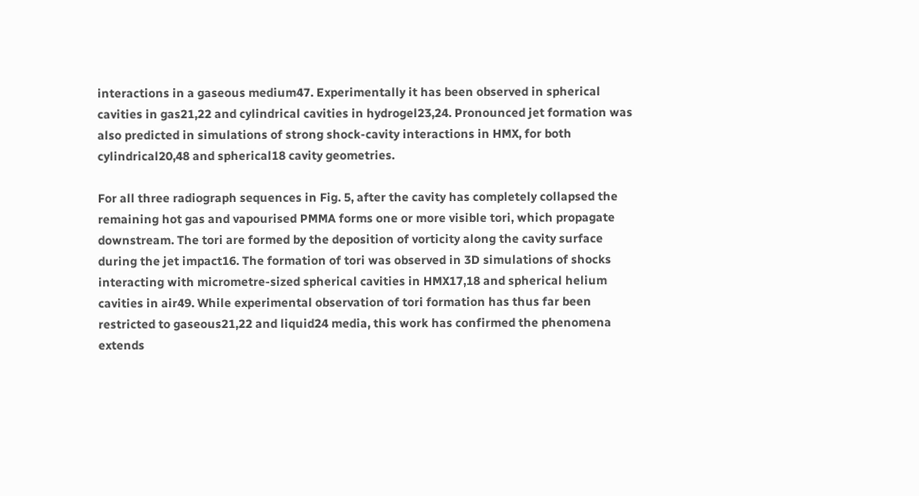interactions in a gaseous medium47. Experimentally it has been observed in spherical cavities in gas21,22 and cylindrical cavities in hydrogel23,24. Pronounced jet formation was also predicted in simulations of strong shock-cavity interactions in HMX, for both cylindrical20,48 and spherical18 cavity geometries.

For all three radiograph sequences in Fig. 5, after the cavity has completely collapsed the remaining hot gas and vapourised PMMA forms one or more visible tori, which propagate downstream. The tori are formed by the deposition of vorticity along the cavity surface during the jet impact16. The formation of tori was observed in 3D simulations of shocks interacting with micrometre-sized spherical cavities in HMX17,18 and spherical helium cavities in air49. While experimental observation of tori formation has thus far been restricted to gaseous21,22 and liquid24 media, this work has confirmed the phenomena extends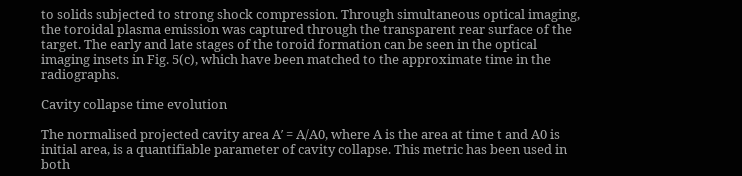to solids subjected to strong shock compression. Through simultaneous optical imaging, the toroidal plasma emission was captured through the transparent rear surface of the target. The early and late stages of the toroid formation can be seen in the optical imaging insets in Fig. 5(c), which have been matched to the approximate time in the radiographs.

Cavity collapse time evolution

The normalised projected cavity area A′ = A/A0, where A is the area at time t and A0 is initial area, is a quantifiable parameter of cavity collapse. This metric has been used in both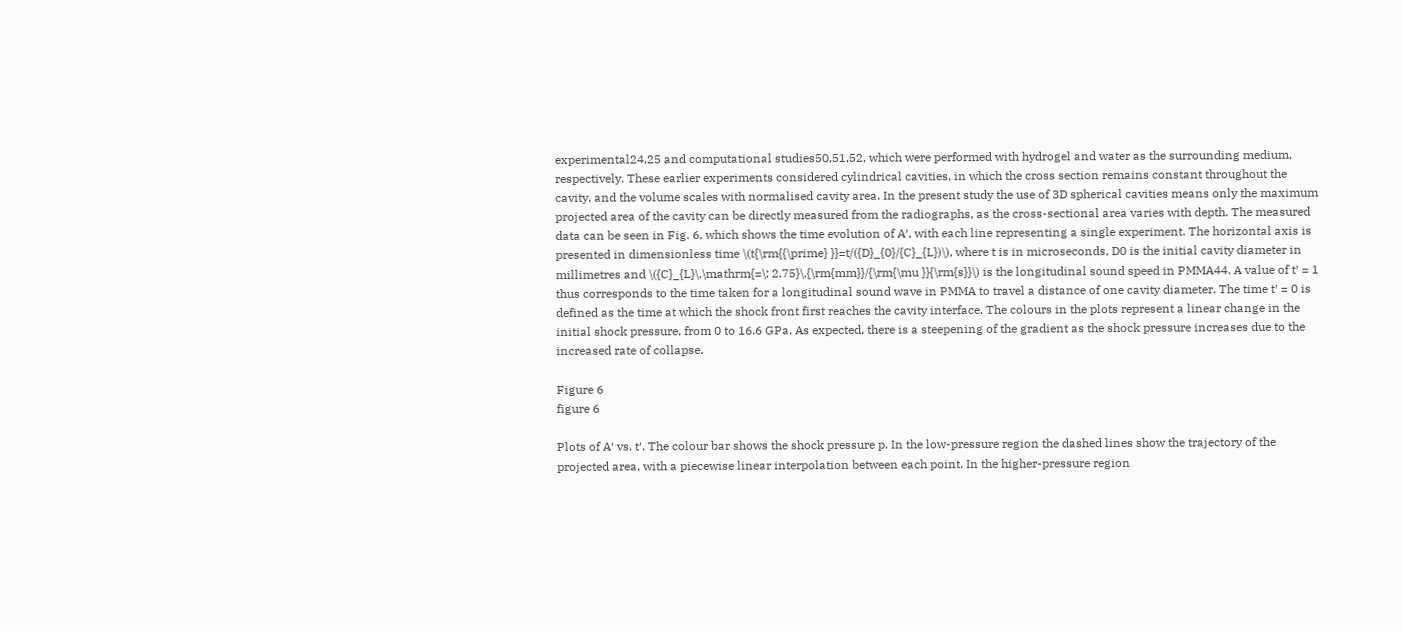experimental24,25 and computational studies50,51,52, which were performed with hydrogel and water as the surrounding medium, respectively. These earlier experiments considered cylindrical cavities, in which the cross section remains constant throughout the cavity, and the volume scales with normalised cavity area. In the present study the use of 3D spherical cavities means only the maximum projected area of the cavity can be directly measured from the radiographs, as the cross-sectional area varies with depth. The measured data can be seen in Fig. 6, which shows the time evolution of A′, with each line representing a single experiment. The horizontal axis is presented in dimensionless time \(t{\rm{{\prime} }}=t/({D}_{0}/{C}_{L})\), where t is in microseconds, D0 is the initial cavity diameter in millimetres and \({C}_{L}\,\mathrm{=\; 2.75}\,{\rm{mm}}/{\rm{\mu }}{\rm{s}}\) is the longitudinal sound speed in PMMA44. A value of t′ = 1 thus corresponds to the time taken for a longitudinal sound wave in PMMA to travel a distance of one cavity diameter. The time t′ = 0 is defined as the time at which the shock front first reaches the cavity interface. The colours in the plots represent a linear change in the initial shock pressure, from 0 to 16.6 GPa. As expected, there is a steepening of the gradient as the shock pressure increases due to the increased rate of collapse.

Figure 6
figure 6

Plots of A′ vs. t′. The colour bar shows the shock pressure p. In the low-pressure region the dashed lines show the trajectory of the projected area, with a piecewise linear interpolation between each point. In the higher-pressure region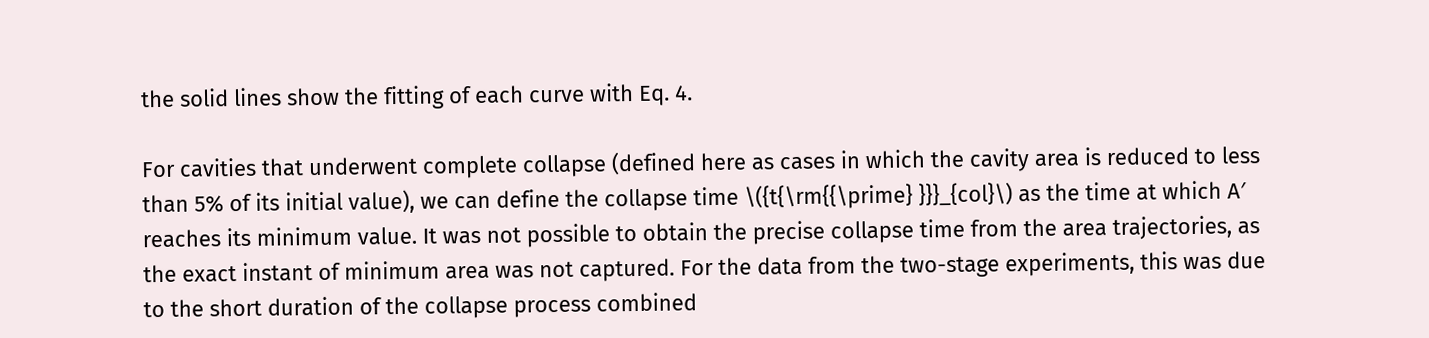the solid lines show the fitting of each curve with Eq. 4.

For cavities that underwent complete collapse (defined here as cases in which the cavity area is reduced to less than 5% of its initial value), we can define the collapse time \({t{\rm{{\prime} }}}_{col}\) as the time at which A′ reaches its minimum value. It was not possible to obtain the precise collapse time from the area trajectories, as the exact instant of minimum area was not captured. For the data from the two-stage experiments, this was due to the short duration of the collapse process combined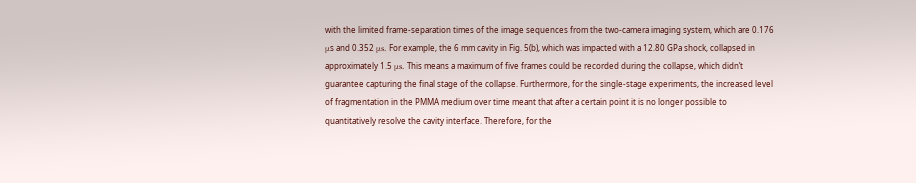with the limited frame-separation times of the image sequences from the two-camera imaging system, which are 0.176 μs and 0.352 μs. For example, the 6 mm cavity in Fig. 5(b), which was impacted with a 12.80 GPa shock, collapsed in approximately 1.5 μs. This means a maximum of five frames could be recorded during the collapse, which didn’t guarantee capturing the final stage of the collapse. Furthermore, for the single-stage experiments, the increased level of fragmentation in the PMMA medium over time meant that after a certain point it is no longer possible to quantitatively resolve the cavity interface. Therefore, for the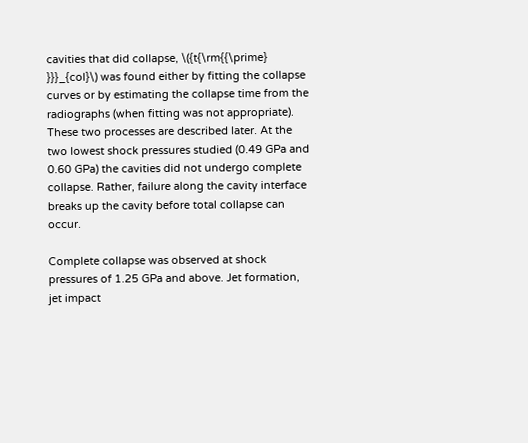cavities that did collapse, \({t{\rm{{\prime} }}}_{col}\) was found either by fitting the collapse curves or by estimating the collapse time from the radiographs (when fitting was not appropriate). These two processes are described later. At the two lowest shock pressures studied (0.49 GPa and 0.60 GPa) the cavities did not undergo complete collapse. Rather, failure along the cavity interface breaks up the cavity before total collapse can occur.

Complete collapse was observed at shock pressures of 1.25 GPa and above. Jet formation, jet impact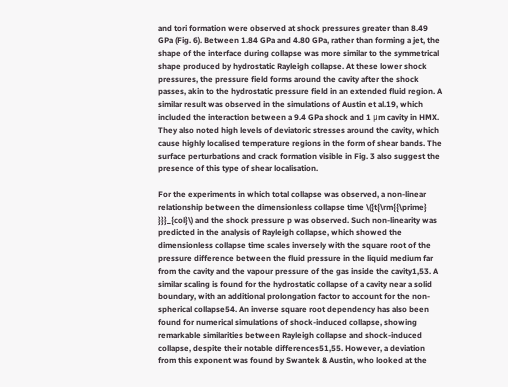and tori formation were observed at shock pressures greater than 8.49 GPa (Fig. 6). Between 1.84 GPa and 4.80 GPa, rather than forming a jet, the shape of the interface during collapse was more similar to the symmetrical shape produced by hydrostatic Rayleigh collapse. At these lower shock pressures, the pressure field forms around the cavity after the shock passes, akin to the hydrostatic pressure field in an extended fluid region. A similar result was observed in the simulations of Austin et al.19, which included the interaction between a 9.4 GPa shock and 1 μm cavity in HMX. They also noted high levels of deviatoric stresses around the cavity, which cause highly localised temperature regions in the form of shear bands. The surface perturbations and crack formation visible in Fig. 3 also suggest the presence of this type of shear localisation.

For the experiments in which total collapse was observed, a non-linear relationship between the dimensionless collapse time \({t{\rm{{\prime} }}}_{col}\) and the shock pressure p was observed. Such non-linearity was predicted in the analysis of Rayleigh collapse, which showed the dimensionless collapse time scales inversely with the square root of the pressure difference between the fluid pressure in the liquid medium far from the cavity and the vapour pressure of the gas inside the cavity1,53. A similar scaling is found for the hydrostatic collapse of a cavity near a solid boundary, with an additional prolongation factor to account for the non-spherical collapse54. An inverse square root dependency has also been found for numerical simulations of shock-induced collapse, showing remarkable similarities between Rayleigh collapse and shock-induced collapse, despite their notable differences51,55. However, a deviation from this exponent was found by Swantek & Austin, who looked at the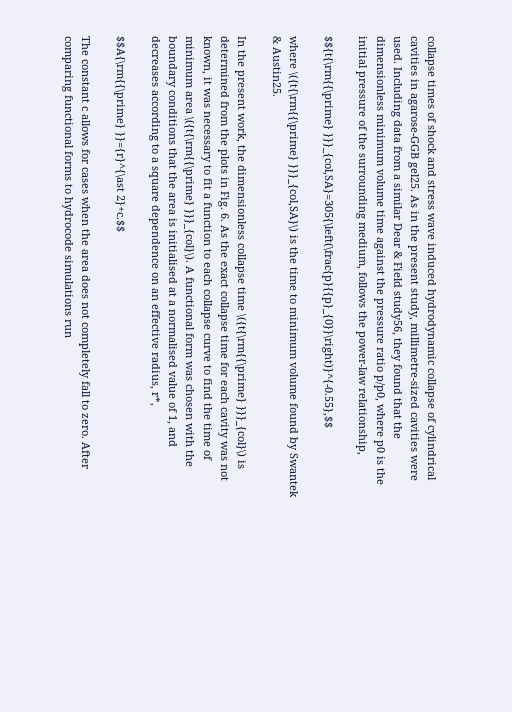collapse times of shock and stress wave induced hydrodynamic collapse of cylindrical cavities in agarose-GGB gel25. As in the present study, millimetre-sized cavities were used. Including data from a similar Dear & Field study56, they found that the dimensionless minimum volume time against the pressure ratio p/p0, where p0 is the initial pressure of the surrounding medium, follows the power-law relationship,

$${t{\rm{{\prime} }}}_{col,SA}=305{\left(\frac{p}{{p}_{0}}\right)}^{-0.55},$$

where \({t{\rm{{\prime} }}}_{col,SA}\) is the time to minimum volume found by Swantek & Austin25.

In the present work, the dimensionless collapse time \({t{\rm{{\prime} }}}_{col}\) is determined from the plots in Fig. 6. As the exact collapse time for each cavity was not known, it was necessary to fit a function to each collapse curve to find the time of minimum area \({t{\rm{{\prime} }}}_{col}\). A functional form was chosen with the boundary conditions that the area is initialised at a normalised value of 1, and decreases according to a square dependence on an effective radius, r*,

$$A{\rm{{\prime} }}={r}^{\ast 2}+c.$$

The constant c allows for cases when the area does not completely fall to zero. After comparing functional forms to hydrocode simulations run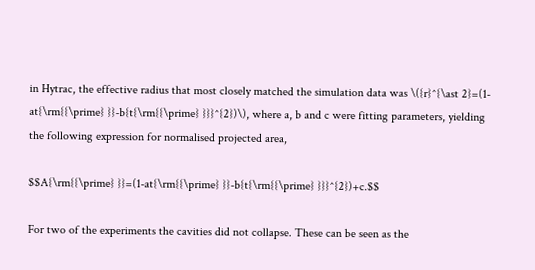in Hytrac, the effective radius that most closely matched the simulation data was \({r}^{\ast 2}=(1-at{\rm{{\prime} }}-b{t{\rm{{\prime} }}}^{2})\), where a, b and c were fitting parameters, yielding the following expression for normalised projected area,

$$A{\rm{{\prime} }}=(1-at{\rm{{\prime} }}-b{t{\rm{{\prime} }}}^{2})+c.$$

For two of the experiments the cavities did not collapse. These can be seen as the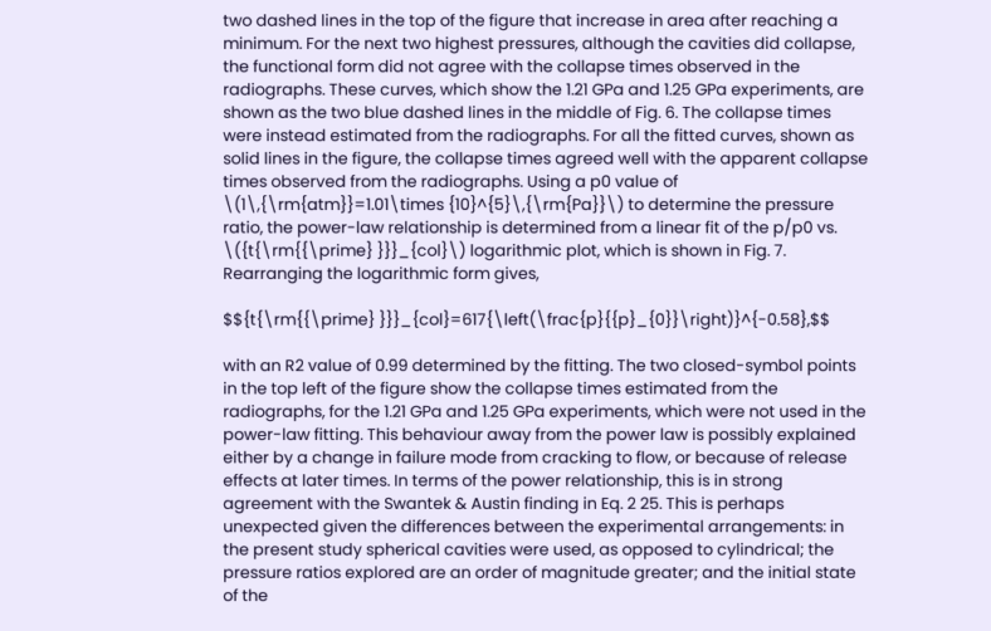two dashed lines in the top of the figure that increase in area after reaching a minimum. For the next two highest pressures, although the cavities did collapse, the functional form did not agree with the collapse times observed in the radiographs. These curves, which show the 1.21 GPa and 1.25 GPa experiments, are shown as the two blue dashed lines in the middle of Fig. 6. The collapse times were instead estimated from the radiographs. For all the fitted curves, shown as solid lines in the figure, the collapse times agreed well with the apparent collapse times observed from the radiographs. Using a p0 value of \(1\,{\rm{atm}}=1.01\times {10}^{5}\,{\rm{Pa}}\) to determine the pressure ratio, the power-law relationship is determined from a linear fit of the p/p0 vs. \({t{\rm{{\prime} }}}_{col}\) logarithmic plot, which is shown in Fig. 7. Rearranging the logarithmic form gives,

$${t{\rm{{\prime} }}}_{col}=617{\left(\frac{p}{{p}_{0}}\right)}^{-0.58},$$

with an R2 value of 0.99 determined by the fitting. The two closed-symbol points in the top left of the figure show the collapse times estimated from the radiographs, for the 1.21 GPa and 1.25 GPa experiments, which were not used in the power-law fitting. This behaviour away from the power law is possibly explained either by a change in failure mode from cracking to flow, or because of release effects at later times. In terms of the power relationship, this is in strong agreement with the Swantek & Austin finding in Eq. 2 25. This is perhaps unexpected given the differences between the experimental arrangements: in the present study spherical cavities were used, as opposed to cylindrical; the pressure ratios explored are an order of magnitude greater; and the initial state of the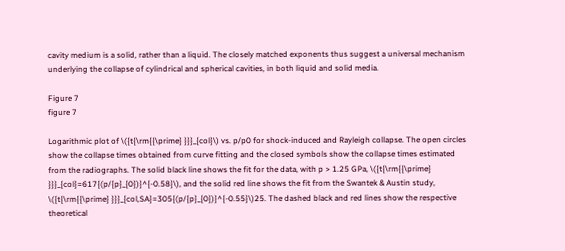cavity medium is a solid, rather than a liquid. The closely matched exponents thus suggest a universal mechanism underlying the collapse of cylindrical and spherical cavities, in both liquid and solid media.

Figure 7
figure 7

Logarithmic plot of \({t{\rm{{\prime} }}}_{col}\) vs. p/p0 for shock-induced and Rayleigh collapse. The open circles show the collapse times obtained from curve fitting and the closed symbols show the collapse times estimated from the radiographs. The solid black line shows the fit for the data, with p > 1.25 GPa, \({t{\rm{{\prime} }}}_{col}=617{(p/{p}_{0})}^{-0.58}\), and the solid red line shows the fit from the Swantek & Austin study, \({t{\rm{{\prime} }}}_{col,SA}=305{(p/{p}_{0})}^{-0.55}\)25. The dashed black and red lines show the respective theoretical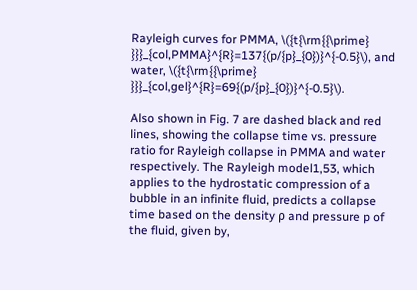Rayleigh curves for PMMA, \({t{\rm{{\prime} }}}_{col,PMMA}^{R}=137{(p/{p}_{0})}^{-0.5}\), and water, \({t{\rm{{\prime} }}}_{col,gel}^{R}=69{(p/{p}_{0})}^{-0.5}\).

Also shown in Fig. 7 are dashed black and red lines, showing the collapse time vs. pressure ratio for Rayleigh collapse in PMMA and water respectively. The Rayleigh model1,53, which applies to the hydrostatic compression of a bubble in an infinite fluid, predicts a collapse time based on the density ρ and pressure p of the fluid, given by,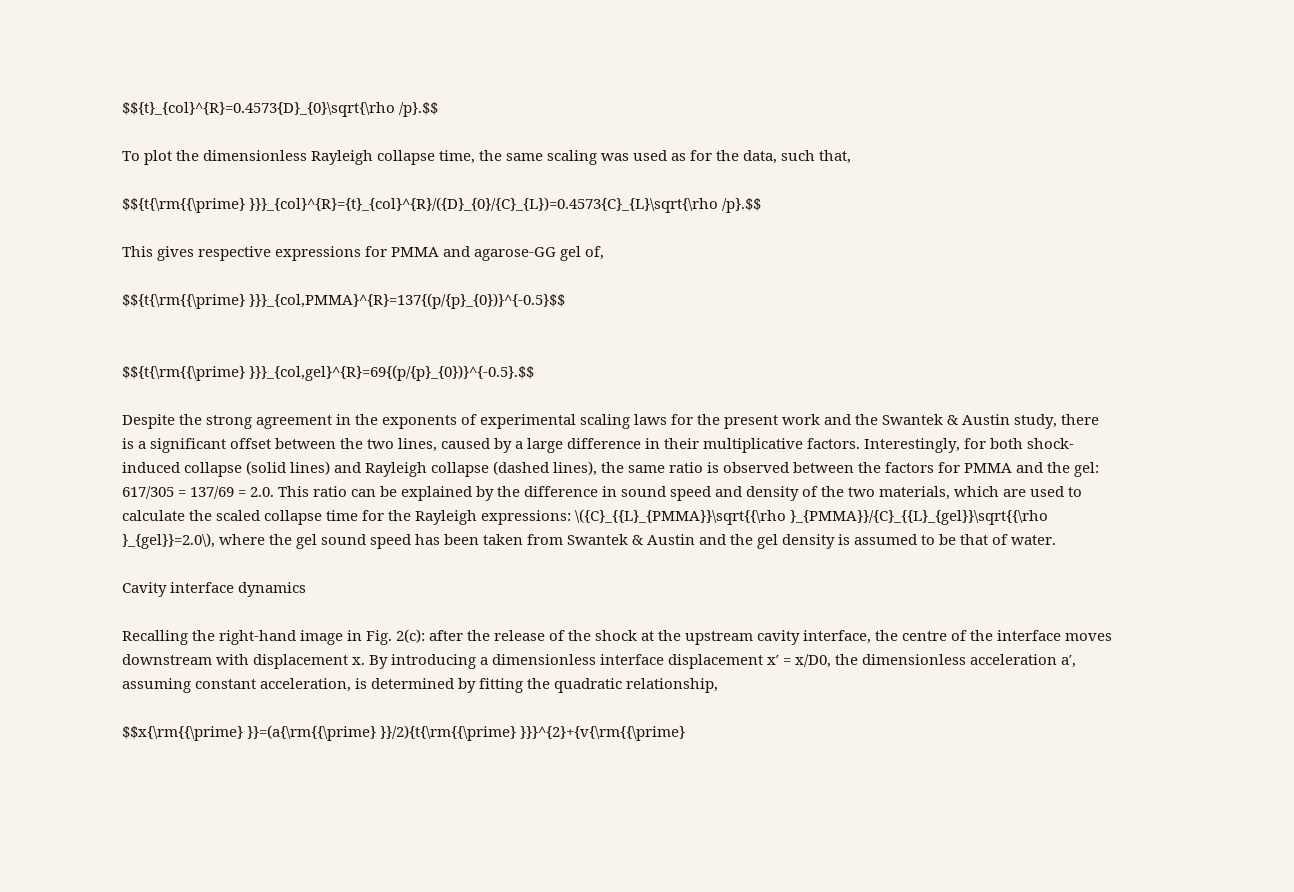$${t}_{col}^{R}=0.4573{D}_{0}\sqrt{\rho /p}.$$

To plot the dimensionless Rayleigh collapse time, the same scaling was used as for the data, such that,

$${t{\rm{{\prime} }}}_{col}^{R}={t}_{col}^{R}/({D}_{0}/{C}_{L})=0.4573{C}_{L}\sqrt{\rho /p}.$$

This gives respective expressions for PMMA and agarose-GG gel of,

$${t{\rm{{\prime} }}}_{col,PMMA}^{R}=137{(p/{p}_{0})}^{-0.5}$$


$${t{\rm{{\prime} }}}_{col,gel}^{R}=69{(p/{p}_{0})}^{-0.5}.$$

Despite the strong agreement in the exponents of experimental scaling laws for the present work and the Swantek & Austin study, there is a significant offset between the two lines, caused by a large difference in their multiplicative factors. Interestingly, for both shock-induced collapse (solid lines) and Rayleigh collapse (dashed lines), the same ratio is observed between the factors for PMMA and the gel: 617/305 = 137/69 = 2.0. This ratio can be explained by the difference in sound speed and density of the two materials, which are used to calculate the scaled collapse time for the Rayleigh expressions: \({C}_{{L}_{PMMA}}\sqrt{{\rho }_{PMMA}}/{C}_{{L}_{gel}}\sqrt{{\rho }_{gel}}=2.0\), where the gel sound speed has been taken from Swantek & Austin and the gel density is assumed to be that of water.

Cavity interface dynamics

Recalling the right-hand image in Fig. 2(c): after the release of the shock at the upstream cavity interface, the centre of the interface moves downstream with displacement x. By introducing a dimensionless interface displacement x′ = x/D0, the dimensionless acceleration a′, assuming constant acceleration, is determined by fitting the quadratic relationship,

$$x{\rm{{\prime} }}=(a{\rm{{\prime} }}/2){t{\rm{{\prime} }}}^{2}+{v{\rm{{\prime}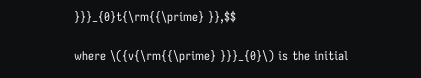}}}_{0}t{\rm{{\prime} }},$$

where \({v{\rm{{\prime} }}}_{0}\) is the initial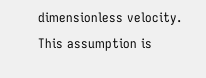dimensionless velocity. This assumption is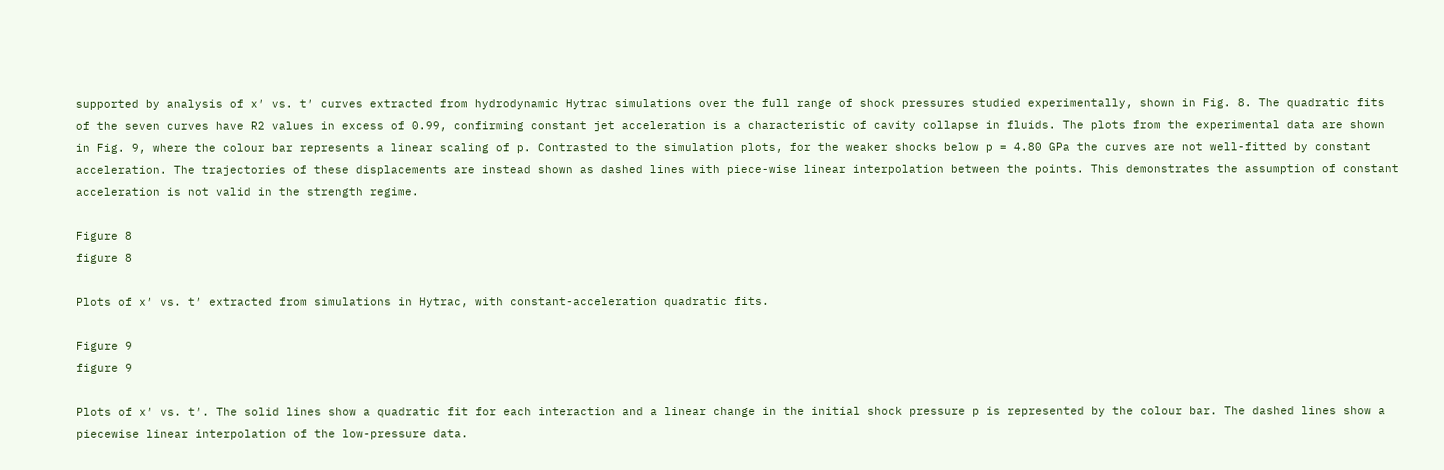supported by analysis of x′ vs. t′ curves extracted from hydrodynamic Hytrac simulations over the full range of shock pressures studied experimentally, shown in Fig. 8. The quadratic fits of the seven curves have R2 values in excess of 0.99, confirming constant jet acceleration is a characteristic of cavity collapse in fluids. The plots from the experimental data are shown in Fig. 9, where the colour bar represents a linear scaling of p. Contrasted to the simulation plots, for the weaker shocks below p = 4.80 GPa the curves are not well-fitted by constant acceleration. The trajectories of these displacements are instead shown as dashed lines with piece-wise linear interpolation between the points. This demonstrates the assumption of constant acceleration is not valid in the strength regime.

Figure 8
figure 8

Plots of x′ vs. t′ extracted from simulations in Hytrac, with constant-acceleration quadratic fits.

Figure 9
figure 9

Plots of x′ vs. t′. The solid lines show a quadratic fit for each interaction and a linear change in the initial shock pressure p is represented by the colour bar. The dashed lines show a piecewise linear interpolation of the low-pressure data.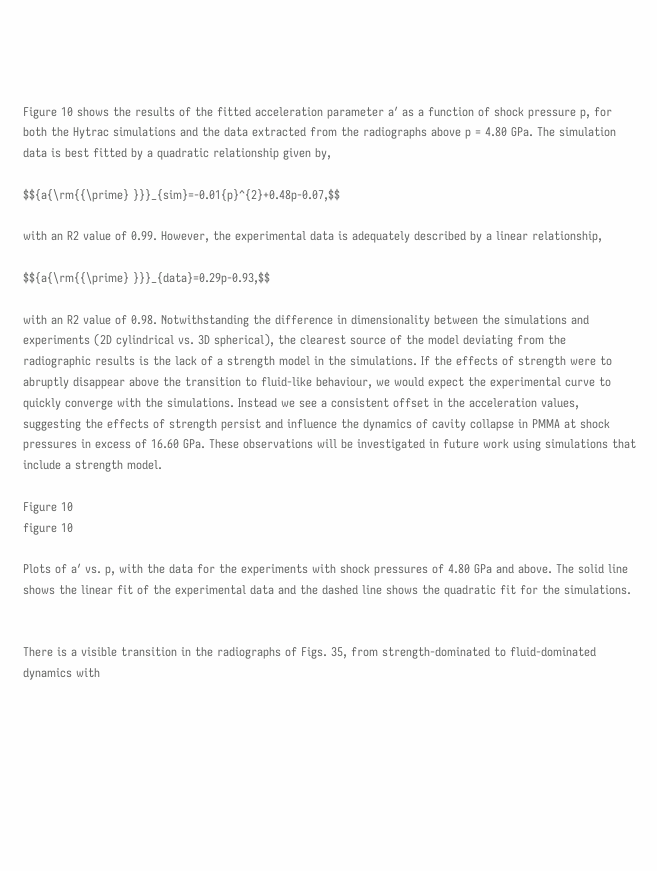Figure 10 shows the results of the fitted acceleration parameter a′ as a function of shock pressure p, for both the Hytrac simulations and the data extracted from the radiographs above p = 4.80 GPa. The simulation data is best fitted by a quadratic relationship given by,

$${a{\rm{{\prime} }}}_{sim}=-0.01{p}^{2}+0.48p-0.07,$$

with an R2 value of 0.99. However, the experimental data is adequately described by a linear relationship,

$${a{\rm{{\prime} }}}_{data}=0.29p-0.93,$$

with an R2 value of 0.98. Notwithstanding the difference in dimensionality between the simulations and experiments (2D cylindrical vs. 3D spherical), the clearest source of the model deviating from the radiographic results is the lack of a strength model in the simulations. If the effects of strength were to abruptly disappear above the transition to fluid-like behaviour, we would expect the experimental curve to quickly converge with the simulations. Instead we see a consistent offset in the acceleration values, suggesting the effects of strength persist and influence the dynamics of cavity collapse in PMMA at shock pressures in excess of 16.60 GPa. These observations will be investigated in future work using simulations that include a strength model.

Figure 10
figure 10

Plots of a′ vs. p, with the data for the experiments with shock pressures of 4.80 GPa and above. The solid line shows the linear fit of the experimental data and the dashed line shows the quadratic fit for the simulations.


There is a visible transition in the radiographs of Figs. 35, from strength-dominated to fluid-dominated dynamics with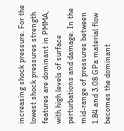increasing shock pressure. For the lowest shock pressures strength features are dominant in PMMA, with high levels of surface perturbations and damage. In the mid-range of pressures between 1.84 and 3.08 GPa material flow becomes the dominant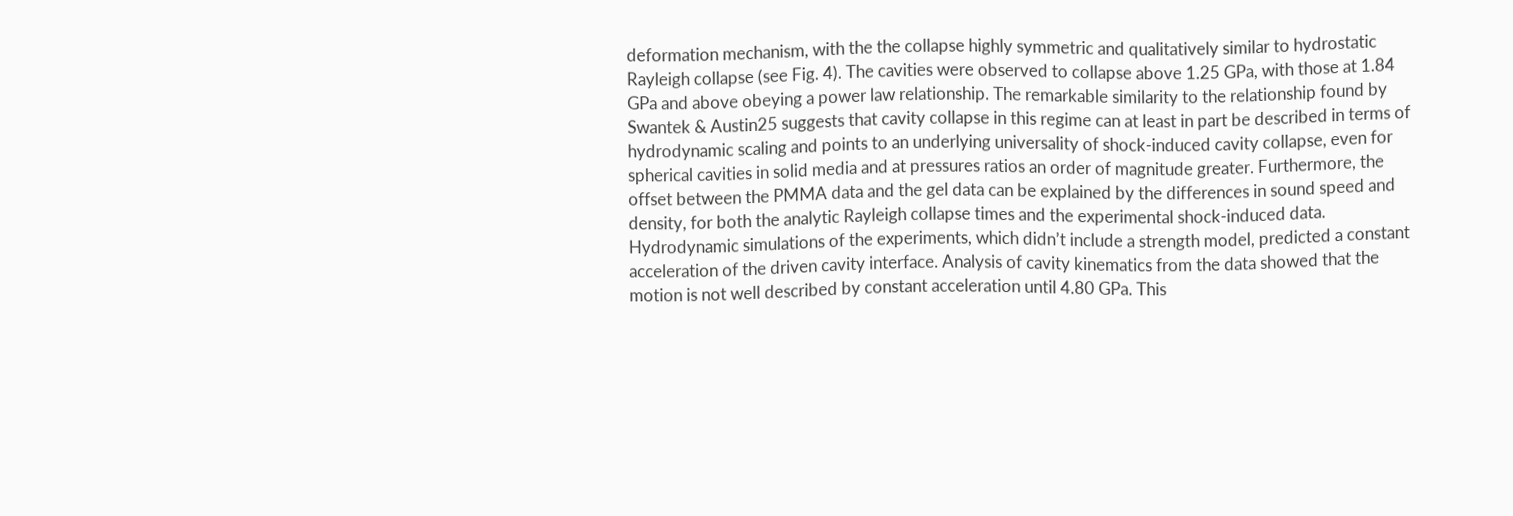deformation mechanism, with the the collapse highly symmetric and qualitatively similar to hydrostatic Rayleigh collapse (see Fig. 4). The cavities were observed to collapse above 1.25 GPa, with those at 1.84 GPa and above obeying a power law relationship. The remarkable similarity to the relationship found by Swantek & Austin25 suggests that cavity collapse in this regime can at least in part be described in terms of hydrodynamic scaling and points to an underlying universality of shock-induced cavity collapse, even for spherical cavities in solid media and at pressures ratios an order of magnitude greater. Furthermore, the offset between the PMMA data and the gel data can be explained by the differences in sound speed and density, for both the analytic Rayleigh collapse times and the experimental shock-induced data. Hydrodynamic simulations of the experiments, which didn’t include a strength model, predicted a constant acceleration of the driven cavity interface. Analysis of cavity kinematics from the data showed that the motion is not well described by constant acceleration until 4.80 GPa. This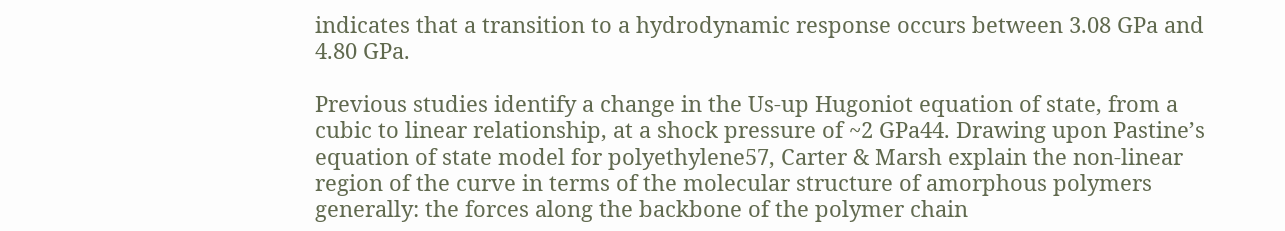indicates that a transition to a hydrodynamic response occurs between 3.08 GPa and 4.80 GPa.

Previous studies identify a change in the Us-up Hugoniot equation of state, from a cubic to linear relationship, at a shock pressure of ~2 GPa44. Drawing upon Pastine’s equation of state model for polyethylene57, Carter & Marsh explain the non-linear region of the curve in terms of the molecular structure of amorphous polymers generally: the forces along the backbone of the polymer chain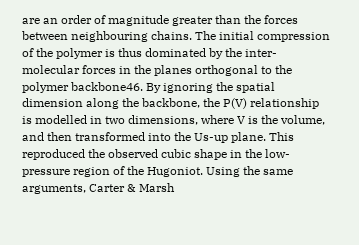are an order of magnitude greater than the forces between neighbouring chains. The initial compression of the polymer is thus dominated by the inter-molecular forces in the planes orthogonal to the polymer backbone46. By ignoring the spatial dimension along the backbone, the P(V) relationship is modelled in two dimensions, where V is the volume, and then transformed into the Us-up plane. This reproduced the observed cubic shape in the low-pressure region of the Hugoniot. Using the same arguments, Carter & Marsh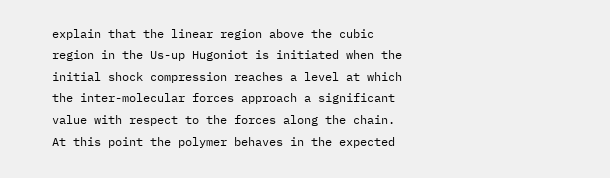explain that the linear region above the cubic region in the Us-up Hugoniot is initiated when the initial shock compression reaches a level at which the inter-molecular forces approach a significant value with respect to the forces along the chain. At this point the polymer behaves in the expected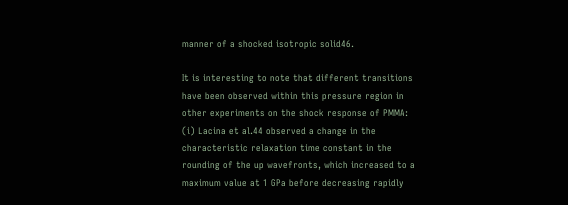manner of a shocked isotropic solid46.

It is interesting to note that different transitions have been observed within this pressure region in other experiments on the shock response of PMMA: (i) Lacina et al.44 observed a change in the characteristic relaxation time constant in the rounding of the up wavefronts, which increased to a maximum value at 1 GPa before decreasing rapidly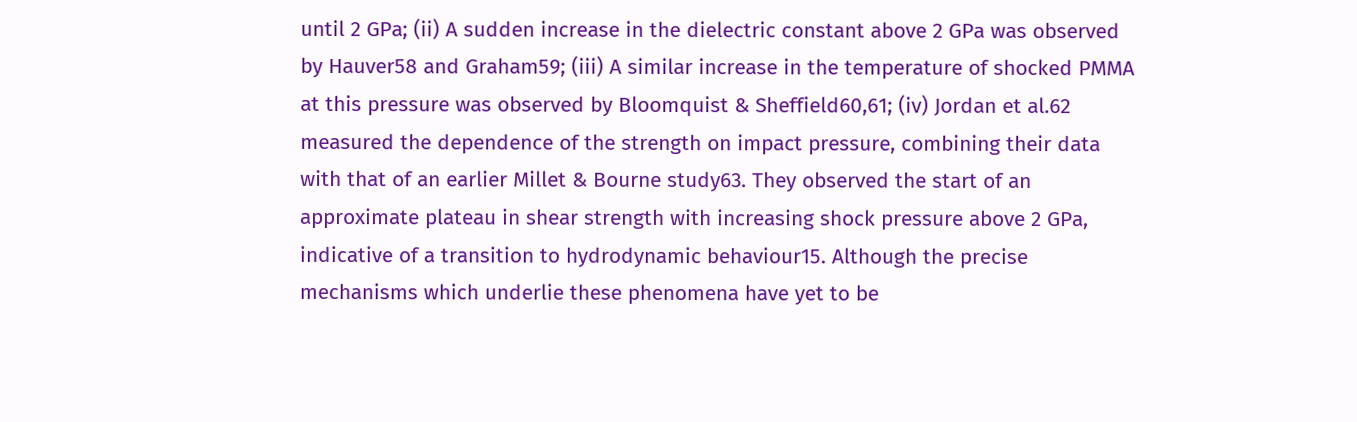until 2 GPa; (ii) A sudden increase in the dielectric constant above 2 GPa was observed by Hauver58 and Graham59; (iii) A similar increase in the temperature of shocked PMMA at this pressure was observed by Bloomquist & Sheffield60,61; (iv) Jordan et al.62 measured the dependence of the strength on impact pressure, combining their data with that of an earlier Millet & Bourne study63. They observed the start of an approximate plateau in shear strength with increasing shock pressure above 2 GPa, indicative of a transition to hydrodynamic behaviour15. Although the precise mechanisms which underlie these phenomena have yet to be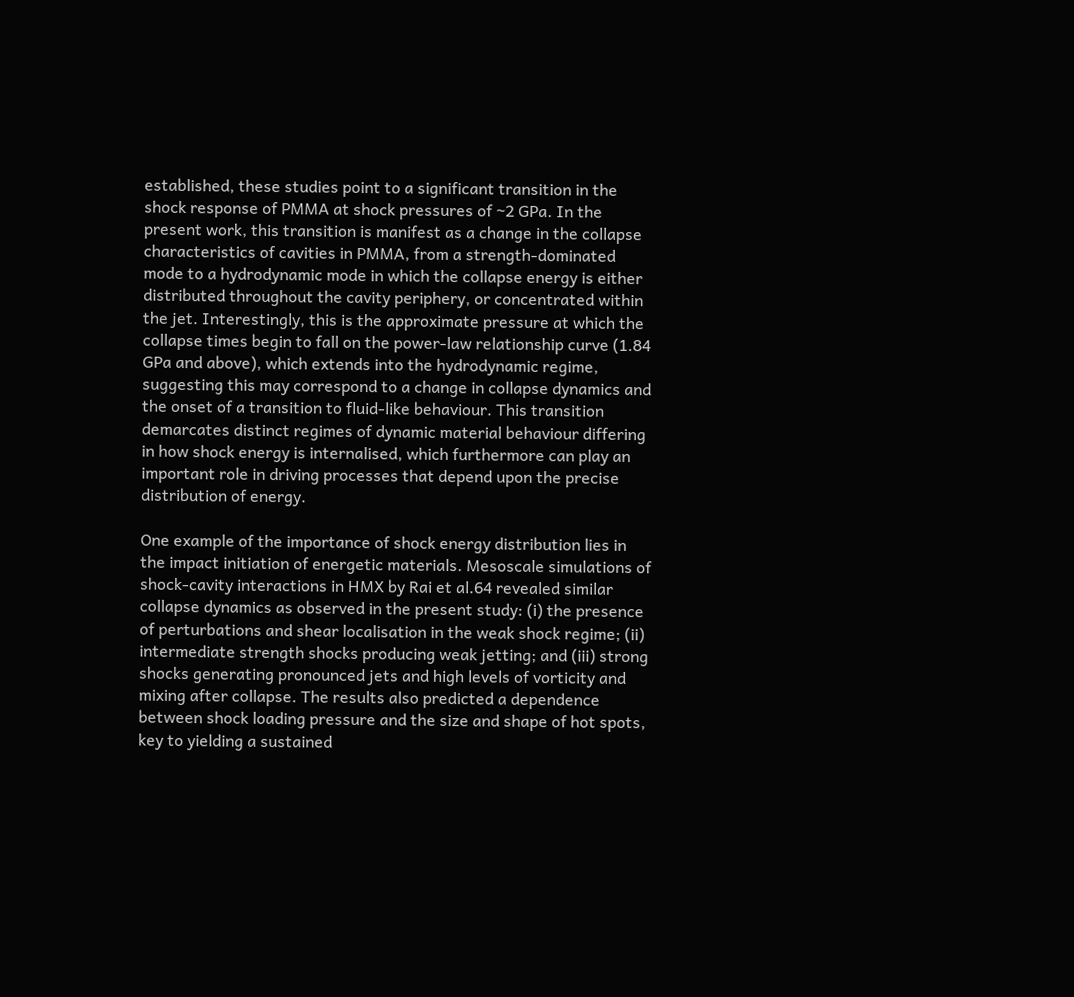established, these studies point to a significant transition in the shock response of PMMA at shock pressures of ~2 GPa. In the present work, this transition is manifest as a change in the collapse characteristics of cavities in PMMA, from a strength-dominated mode to a hydrodynamic mode in which the collapse energy is either distributed throughout the cavity periphery, or concentrated within the jet. Interestingly, this is the approximate pressure at which the collapse times begin to fall on the power-law relationship curve (1.84 GPa and above), which extends into the hydrodynamic regime, suggesting this may correspond to a change in collapse dynamics and the onset of a transition to fluid-like behaviour. This transition demarcates distinct regimes of dynamic material behaviour differing in how shock energy is internalised, which furthermore can play an important role in driving processes that depend upon the precise distribution of energy.

One example of the importance of shock energy distribution lies in the impact initiation of energetic materials. Mesoscale simulations of shock-cavity interactions in HMX by Rai et al.64 revealed similar collapse dynamics as observed in the present study: (i) the presence of perturbations and shear localisation in the weak shock regime; (ii) intermediate strength shocks producing weak jetting; and (iii) strong shocks generating pronounced jets and high levels of vorticity and mixing after collapse. The results also predicted a dependence between shock loading pressure and the size and shape of hot spots, key to yielding a sustained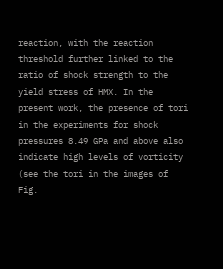reaction, with the reaction threshold further linked to the ratio of shock strength to the yield stress of HMX. In the present work, the presence of tori in the experiments for shock pressures 8.49 GPa and above also indicate high levels of vorticity (see the tori in the images of Fig.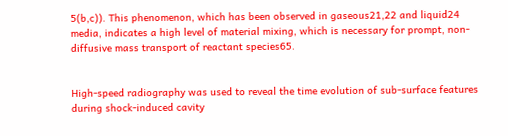5(b,c)). This phenomenon, which has been observed in gaseous21,22 and liquid24 media, indicates a high level of material mixing, which is necessary for prompt, non-diffusive mass transport of reactant species65.


High-speed radiography was used to reveal the time evolution of sub-surface features during shock-induced cavity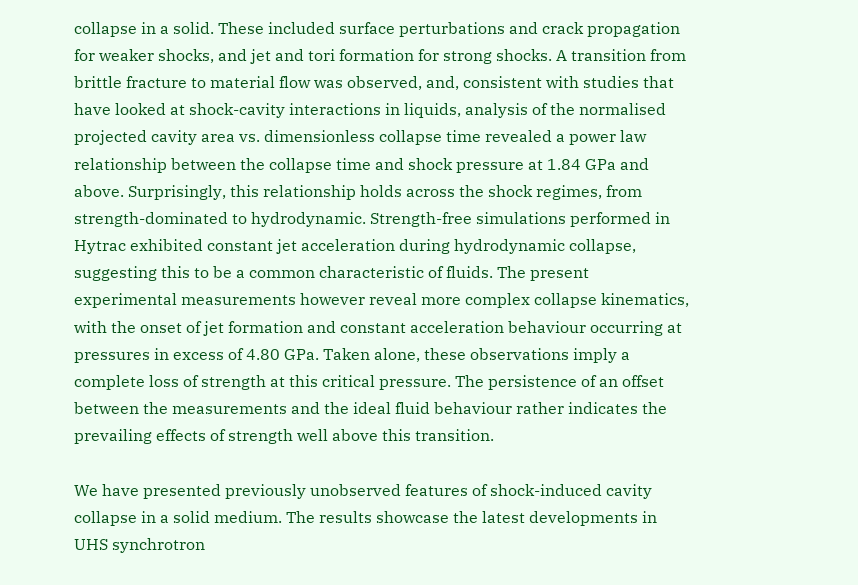collapse in a solid. These included surface perturbations and crack propagation for weaker shocks, and jet and tori formation for strong shocks. A transition from brittle fracture to material flow was observed, and, consistent with studies that have looked at shock-cavity interactions in liquids, analysis of the normalised projected cavity area vs. dimensionless collapse time revealed a power law relationship between the collapse time and shock pressure at 1.84 GPa and above. Surprisingly, this relationship holds across the shock regimes, from strength-dominated to hydrodynamic. Strength-free simulations performed in Hytrac exhibited constant jet acceleration during hydrodynamic collapse, suggesting this to be a common characteristic of fluids. The present experimental measurements however reveal more complex collapse kinematics, with the onset of jet formation and constant acceleration behaviour occurring at pressures in excess of 4.80 GPa. Taken alone, these observations imply a complete loss of strength at this critical pressure. The persistence of an offset between the measurements and the ideal fluid behaviour rather indicates the prevailing effects of strength well above this transition.

We have presented previously unobserved features of shock-induced cavity collapse in a solid medium. The results showcase the latest developments in UHS synchrotron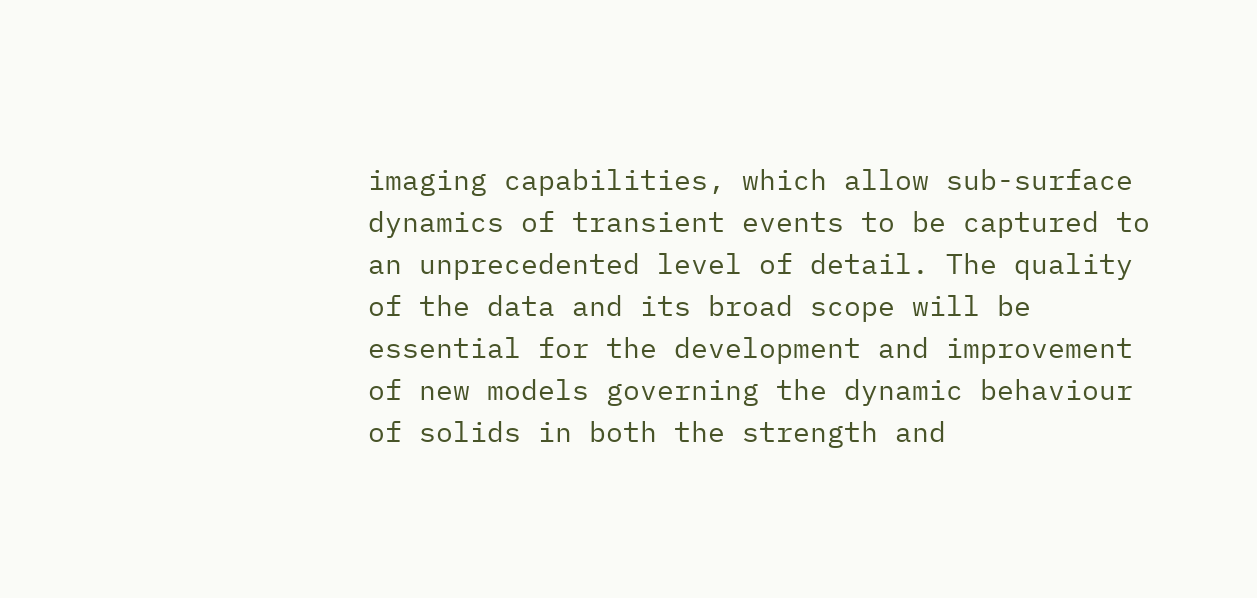imaging capabilities, which allow sub-surface dynamics of transient events to be captured to an unprecedented level of detail. The quality of the data and its broad scope will be essential for the development and improvement of new models governing the dynamic behaviour of solids in both the strength and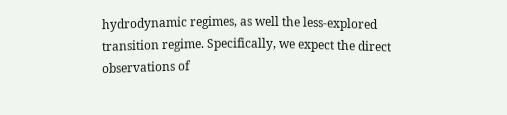hydrodynamic regimes, as well the less-explored transition regime. Specifically, we expect the direct observations of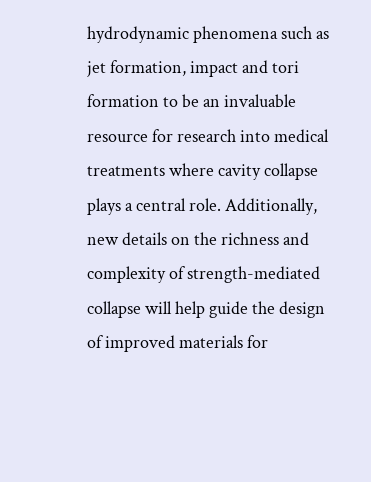hydrodynamic phenomena such as jet formation, impact and tori formation to be an invaluable resource for research into medical treatments where cavity collapse plays a central role. Additionally, new details on the richness and complexity of strength-mediated collapse will help guide the design of improved materials for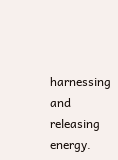harnessing and releasing energy.